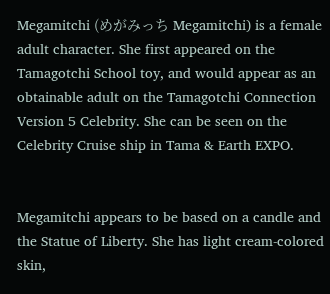Megamitchi (めがみっち Megamitchi) is a female adult character. She first appeared on the Tamagotchi School toy, and would appear as an obtainable adult on the Tamagotchi Connection Version 5 Celebrity. She can be seen on the Celebrity Cruise ship in Tama & Earth EXPO.


Megamitchi appears to be based on a candle and the Statue of Liberty. She has light cream-colored skin,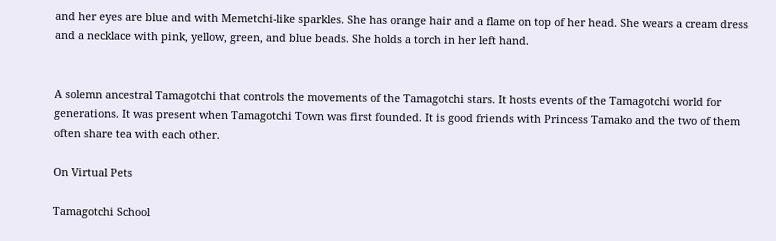and her eyes are blue and with Memetchi-like sparkles. She has orange hair and a flame on top of her head. She wears a cream dress and a necklace with pink, yellow, green, and blue beads. She holds a torch in her left hand.


A solemn ancestral Tamagotchi that controls the movements of the Tamagotchi stars. It hosts events of the Tamagotchi world for generations. It was present when Tamagotchi Town was first founded. It is good friends with Princess Tamako and the two of them often share tea with each other.

On Virtual Pets

Tamagotchi School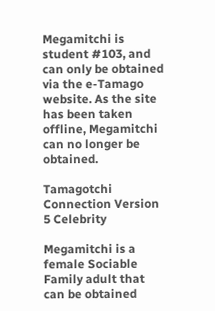Megamitchi is student #103, and can only be obtained via the e-Tamago website. As the site has been taken offline, Megamitchi can no longer be obtained.

Tamagotchi Connection Version 5 Celebrity

Megamitchi is a female Sociable Family adult that can be obtained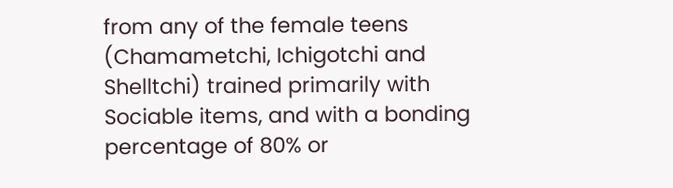from any of the female teens (Chamametchi, Ichigotchi and Shelltchi) trained primarily with Sociable items, and with a bonding percentage of 80% or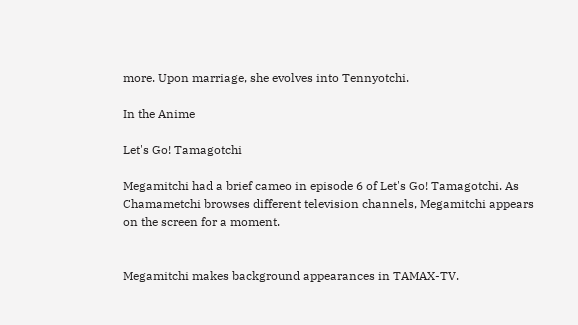more. Upon marriage, she evolves into Tennyotchi.

In the Anime

Let's Go! Tamagotchi

Megamitchi had a brief cameo in episode 6 of Let's Go! Tamagotchi. As Chamametchi browses different television channels, Megamitchi appears on the screen for a moment.


Megamitchi makes background appearances in TAMAX-TV.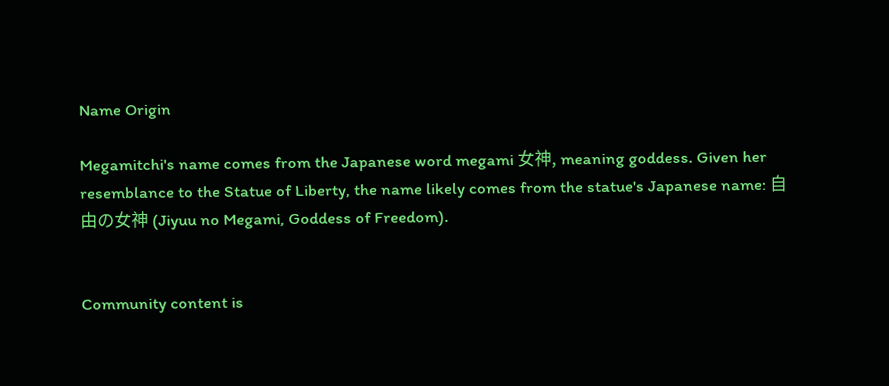Name Origin

Megamitchi's name comes from the Japanese word megami 女神, meaning goddess. Given her resemblance to the Statue of Liberty, the name likely comes from the statue's Japanese name: 自由の女神 (Jiyuu no Megami, Goddess of Freedom).


Community content is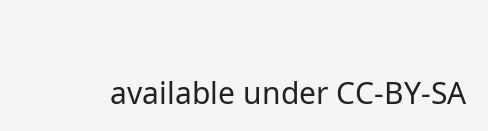available under CC-BY-SA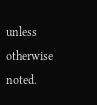unless otherwise noted.